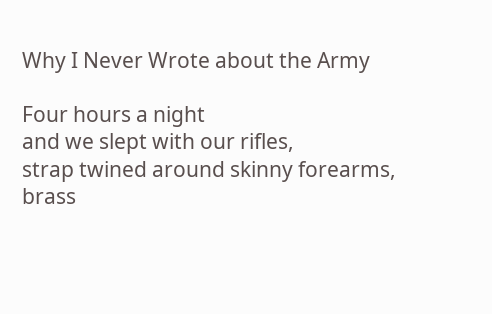Why I Never Wrote about the Army

Four hours a night
and we slept with our rifles,
strap twined around skinny forearms,
brass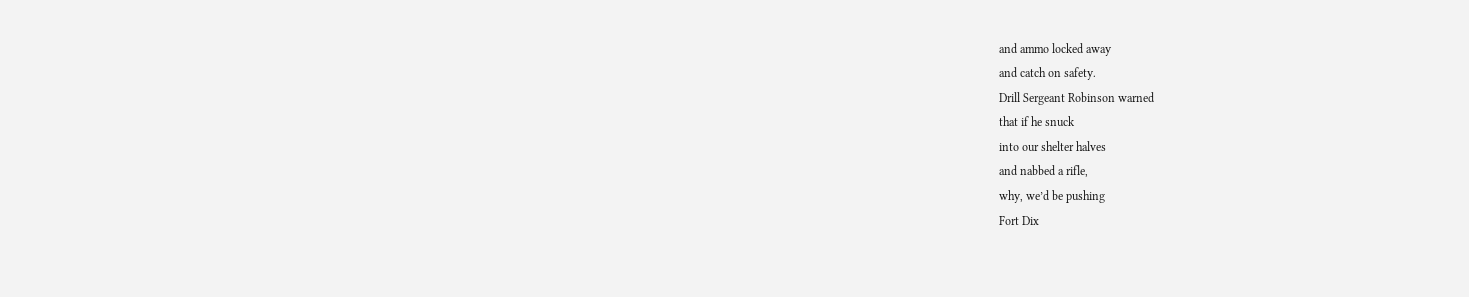and ammo locked away
and catch on safety.
Drill Sergeant Robinson warned
that if he snuck
into our shelter halves
and nabbed a rifle,
why, we’d be pushing
Fort Dix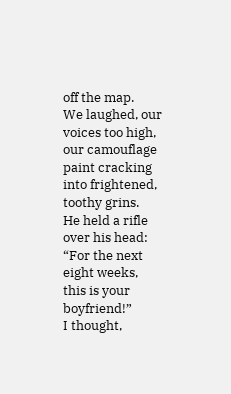off the map.
We laughed, our voices too high,
our camouflage paint cracking
into frightened, toothy grins.
He held a rifle over his head:
“For the next eight weeks,
this is your boyfriend!”
I thought,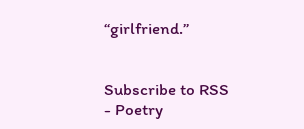“girlfriend.”


Subscribe to RSS - Poetry